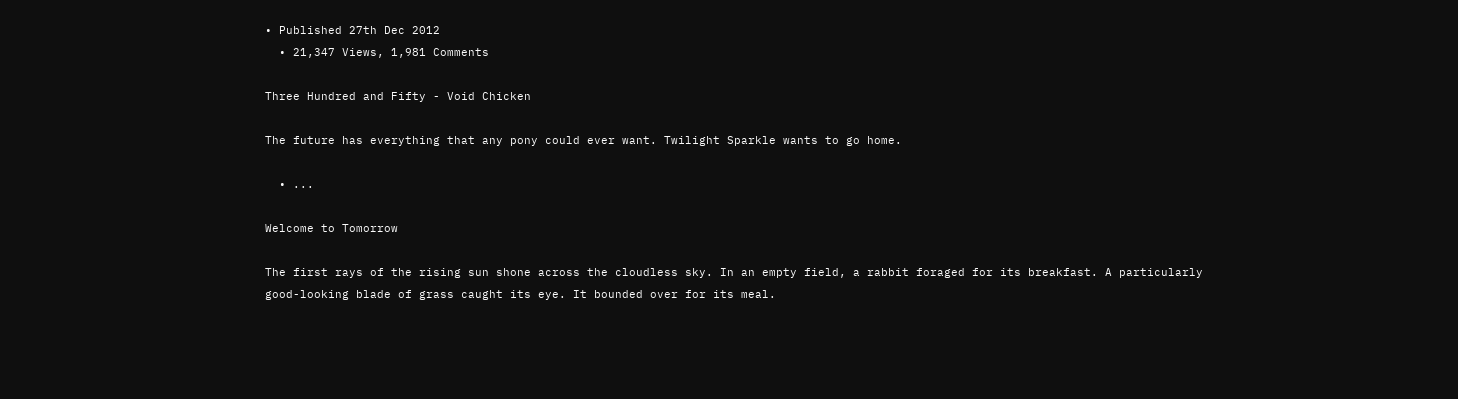• Published 27th Dec 2012
  • 21,347 Views, 1,981 Comments

Three Hundred and Fifty - Void Chicken

The future has everything that any pony could ever want. Twilight Sparkle wants to go home.

  • ...

Welcome to Tomorrow

The first rays of the rising sun shone across the cloudless sky. In an empty field, a rabbit foraged for its breakfast. A particularly good-looking blade of grass caught its eye. It bounded over for its meal.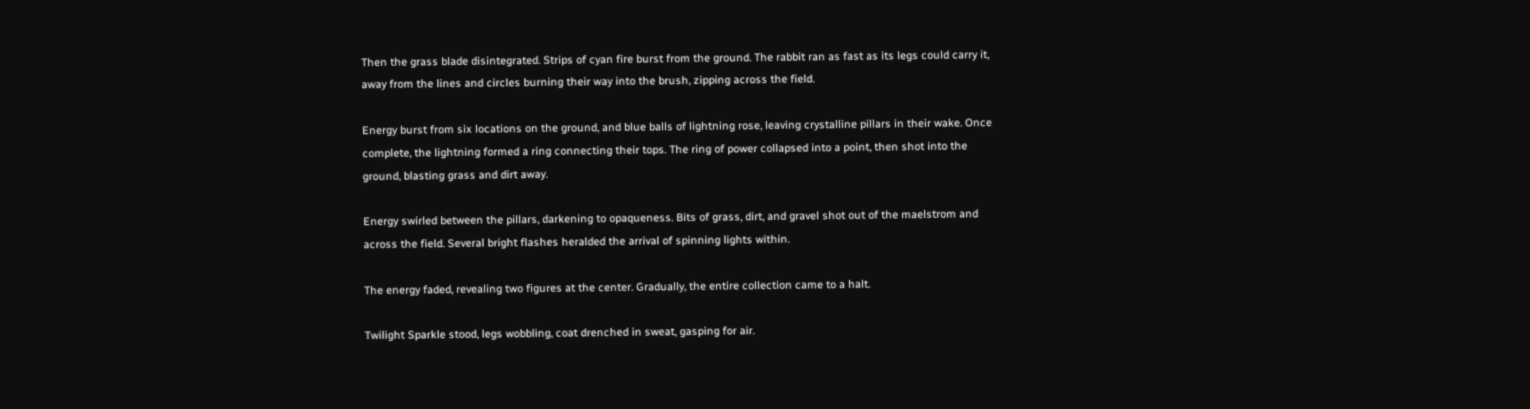Then the grass blade disintegrated. Strips of cyan fire burst from the ground. The rabbit ran as fast as its legs could carry it, away from the lines and circles burning their way into the brush, zipping across the field.

Energy burst from six locations on the ground, and blue balls of lightning rose, leaving crystalline pillars in their wake. Once complete, the lightning formed a ring connecting their tops. The ring of power collapsed into a point, then shot into the ground, blasting grass and dirt away.

Energy swirled between the pillars, darkening to opaqueness. Bits of grass, dirt, and gravel shot out of the maelstrom and across the field. Several bright flashes heralded the arrival of spinning lights within.

The energy faded, revealing two figures at the center. Gradually, the entire collection came to a halt.

Twilight Sparkle stood, legs wobbling, coat drenched in sweat, gasping for air.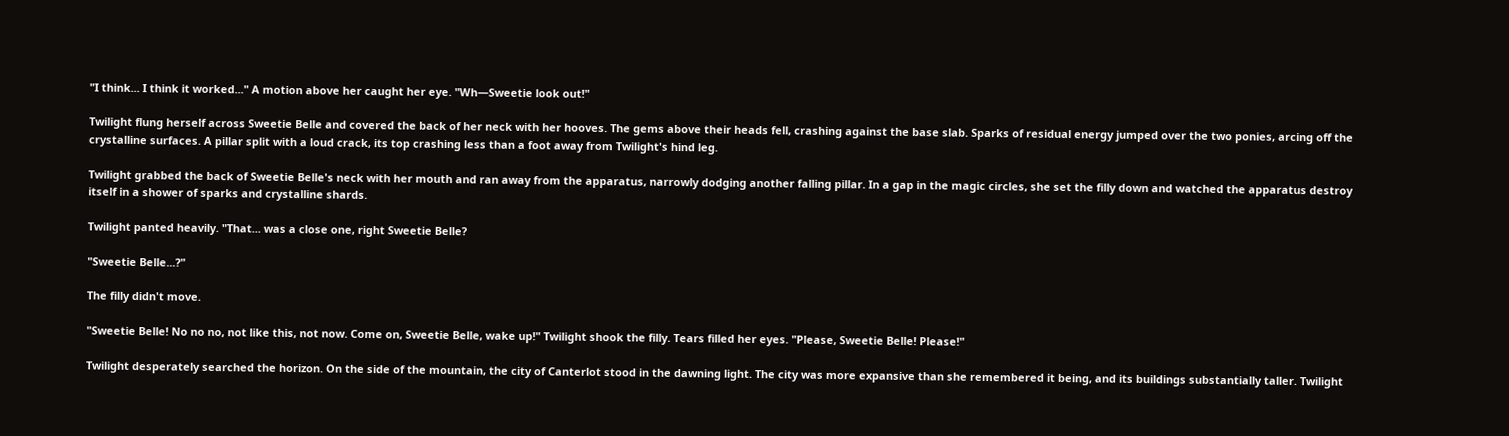"I think... I think it worked..." A motion above her caught her eye. "Wh—Sweetie look out!"

Twilight flung herself across Sweetie Belle and covered the back of her neck with her hooves. The gems above their heads fell, crashing against the base slab. Sparks of residual energy jumped over the two ponies, arcing off the crystalline surfaces. A pillar split with a loud crack, its top crashing less than a foot away from Twilight's hind leg.

Twilight grabbed the back of Sweetie Belle's neck with her mouth and ran away from the apparatus, narrowly dodging another falling pillar. In a gap in the magic circles, she set the filly down and watched the apparatus destroy itself in a shower of sparks and crystalline shards.

Twilight panted heavily. "That... was a close one, right Sweetie Belle?

"Sweetie Belle...?"

The filly didn't move.

"Sweetie Belle! No no no, not like this, not now. Come on, Sweetie Belle, wake up!" Twilight shook the filly. Tears filled her eyes. "Please, Sweetie Belle! Please!"

Twilight desperately searched the horizon. On the side of the mountain, the city of Canterlot stood in the dawning light. The city was more expansive than she remembered it being, and its buildings substantially taller. Twilight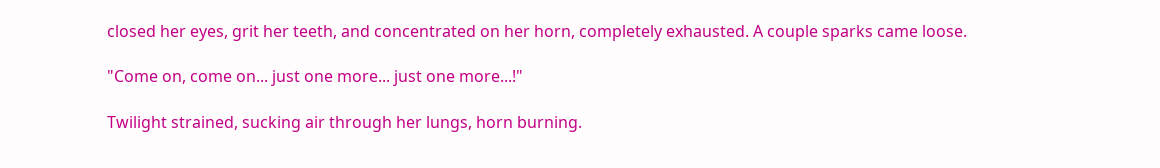closed her eyes, grit her teeth, and concentrated on her horn, completely exhausted. A couple sparks came loose.

"Come on, come on... just one more... just one more...!"

Twilight strained, sucking air through her lungs, horn burning.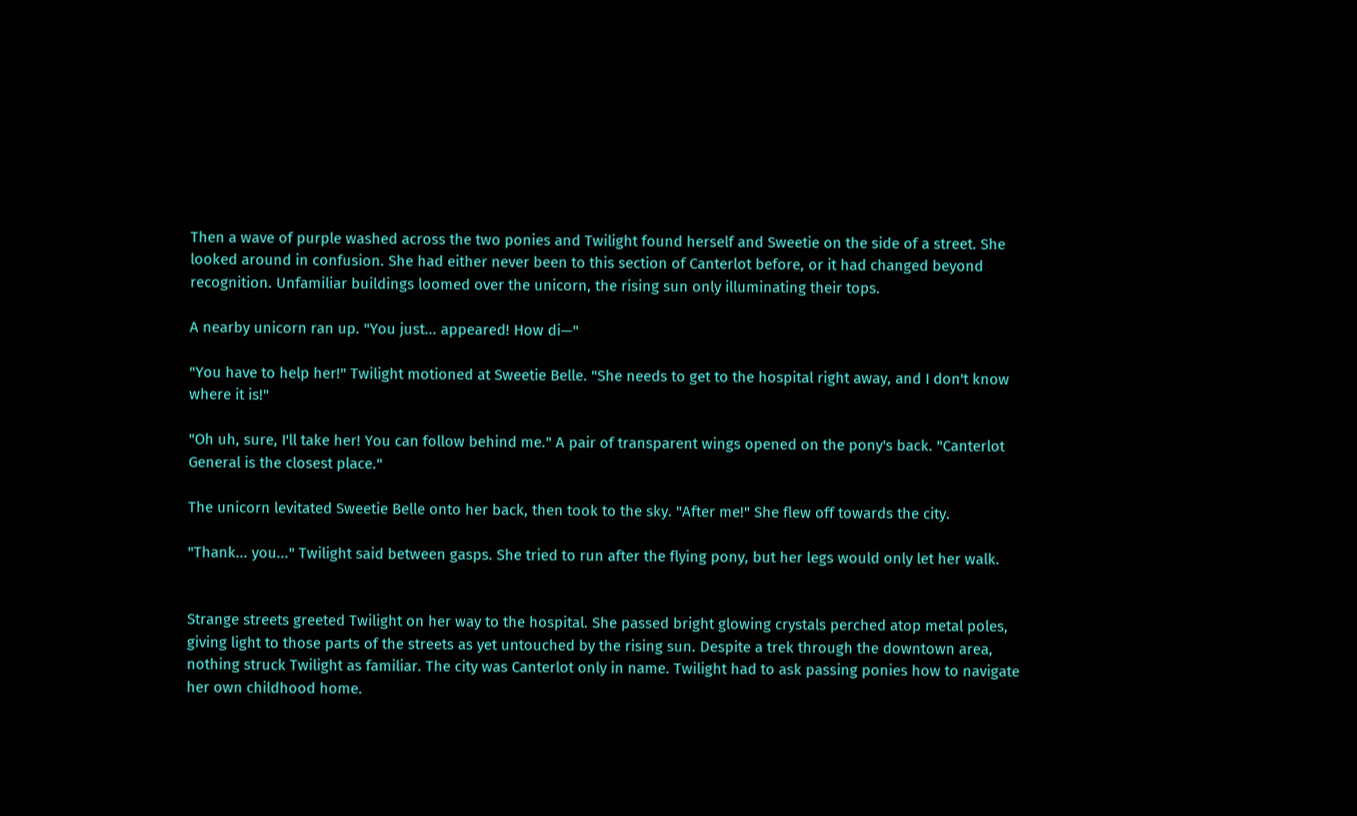Then a wave of purple washed across the two ponies and Twilight found herself and Sweetie on the side of a street. She looked around in confusion. She had either never been to this section of Canterlot before, or it had changed beyond recognition. Unfamiliar buildings loomed over the unicorn, the rising sun only illuminating their tops.

A nearby unicorn ran up. "You just... appeared! How di—"

"You have to help her!" Twilight motioned at Sweetie Belle. "She needs to get to the hospital right away, and I don't know where it is!"

"Oh uh, sure, I'll take her! You can follow behind me." A pair of transparent wings opened on the pony's back. "Canterlot General is the closest place."

The unicorn levitated Sweetie Belle onto her back, then took to the sky. "After me!" She flew off towards the city.

"Thank... you..." Twilight said between gasps. She tried to run after the flying pony, but her legs would only let her walk.


Strange streets greeted Twilight on her way to the hospital. She passed bright glowing crystals perched atop metal poles, giving light to those parts of the streets as yet untouched by the rising sun. Despite a trek through the downtown area, nothing struck Twilight as familiar. The city was Canterlot only in name. Twilight had to ask passing ponies how to navigate her own childhood home.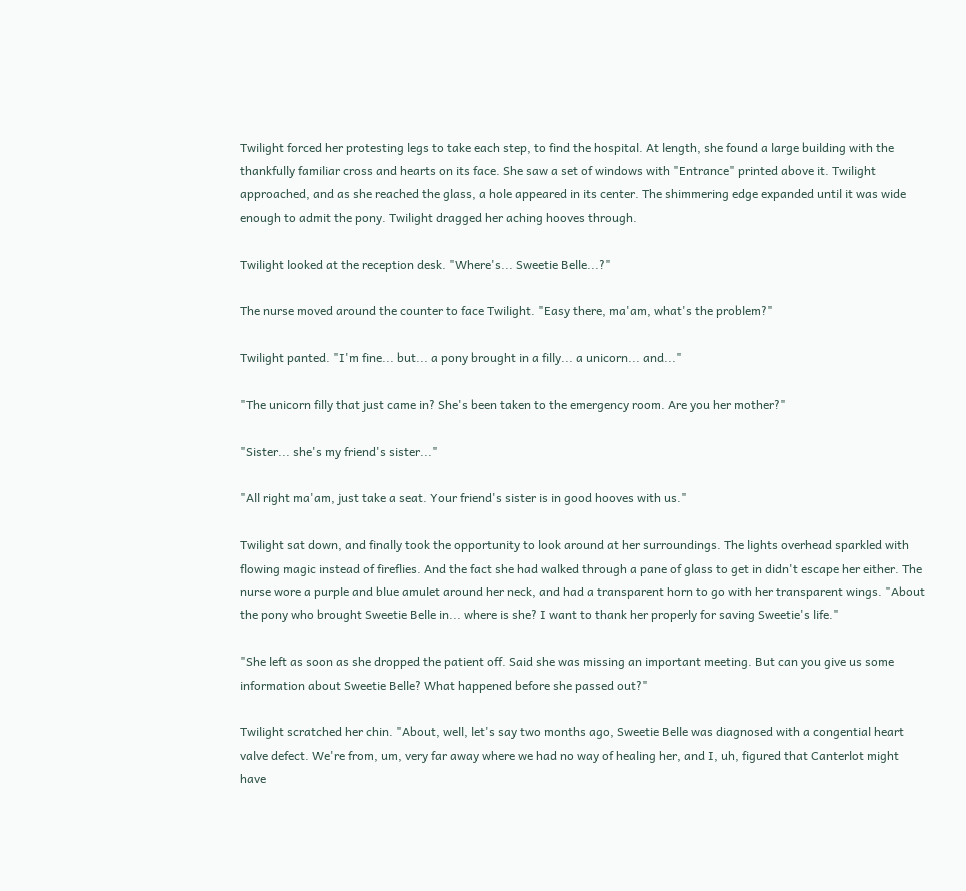Twilight forced her protesting legs to take each step, to find the hospital. At length, she found a large building with the thankfully familiar cross and hearts on its face. She saw a set of windows with "Entrance" printed above it. Twilight approached, and as she reached the glass, a hole appeared in its center. The shimmering edge expanded until it was wide enough to admit the pony. Twilight dragged her aching hooves through.

Twilight looked at the reception desk. "Where's... Sweetie Belle...?"

The nurse moved around the counter to face Twilight. "Easy there, ma'am, what's the problem?"

Twilight panted. "I'm fine... but... a pony brought in a filly... a unicorn... and..."

"The unicorn filly that just came in? She's been taken to the emergency room. Are you her mother?"

"Sister... she's my friend's sister..."

"All right ma'am, just take a seat. Your friend's sister is in good hooves with us."

Twilight sat down, and finally took the opportunity to look around at her surroundings. The lights overhead sparkled with flowing magic instead of fireflies. And the fact she had walked through a pane of glass to get in didn't escape her either. The nurse wore a purple and blue amulet around her neck, and had a transparent horn to go with her transparent wings. "About the pony who brought Sweetie Belle in... where is she? I want to thank her properly for saving Sweetie's life."

"She left as soon as she dropped the patient off. Said she was missing an important meeting. But can you give us some information about Sweetie Belle? What happened before she passed out?"

Twilight scratched her chin. "About, well, let's say two months ago, Sweetie Belle was diagnosed with a congential heart valve defect. We're from, um, very far away where we had no way of healing her, and I, uh, figured that Canterlot might have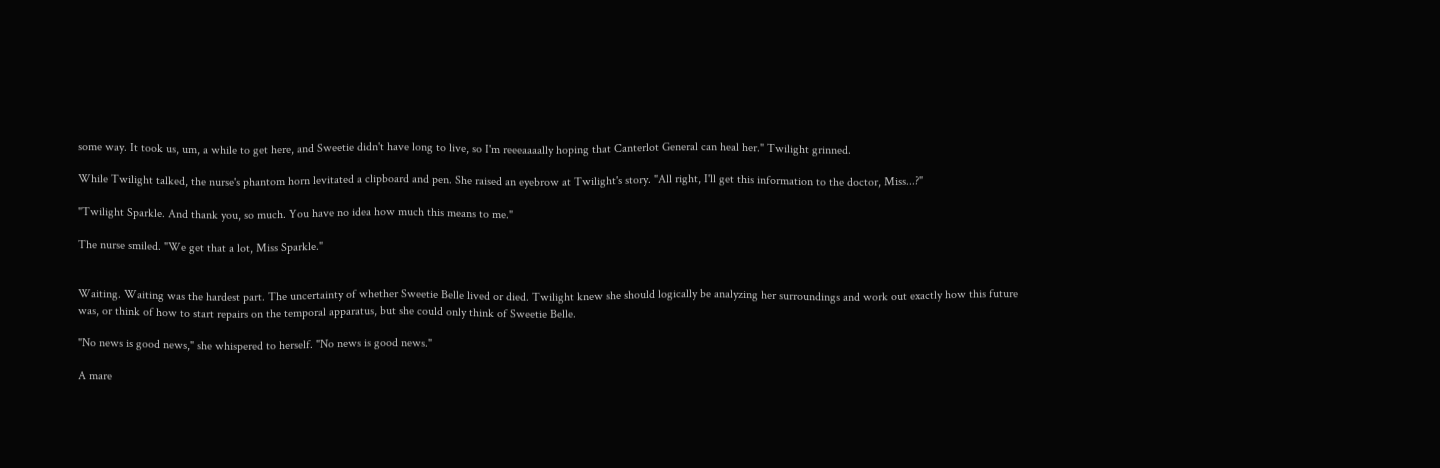some way. It took us, um, a while to get here, and Sweetie didn't have long to live, so I'm reeeaaaally hoping that Canterlot General can heal her." Twilight grinned.

While Twilight talked, the nurse's phantom horn levitated a clipboard and pen. She raised an eyebrow at Twilight's story. "All right, I'll get this information to the doctor, Miss...?"

"Twilight Sparkle. And thank you, so much. You have no idea how much this means to me."

The nurse smiled. "We get that a lot, Miss Sparkle."


Waiting. Waiting was the hardest part. The uncertainty of whether Sweetie Belle lived or died. Twilight knew she should logically be analyzing her surroundings and work out exactly how this future was, or think of how to start repairs on the temporal apparatus, but she could only think of Sweetie Belle.

"No news is good news," she whispered to herself. "No news is good news."

A mare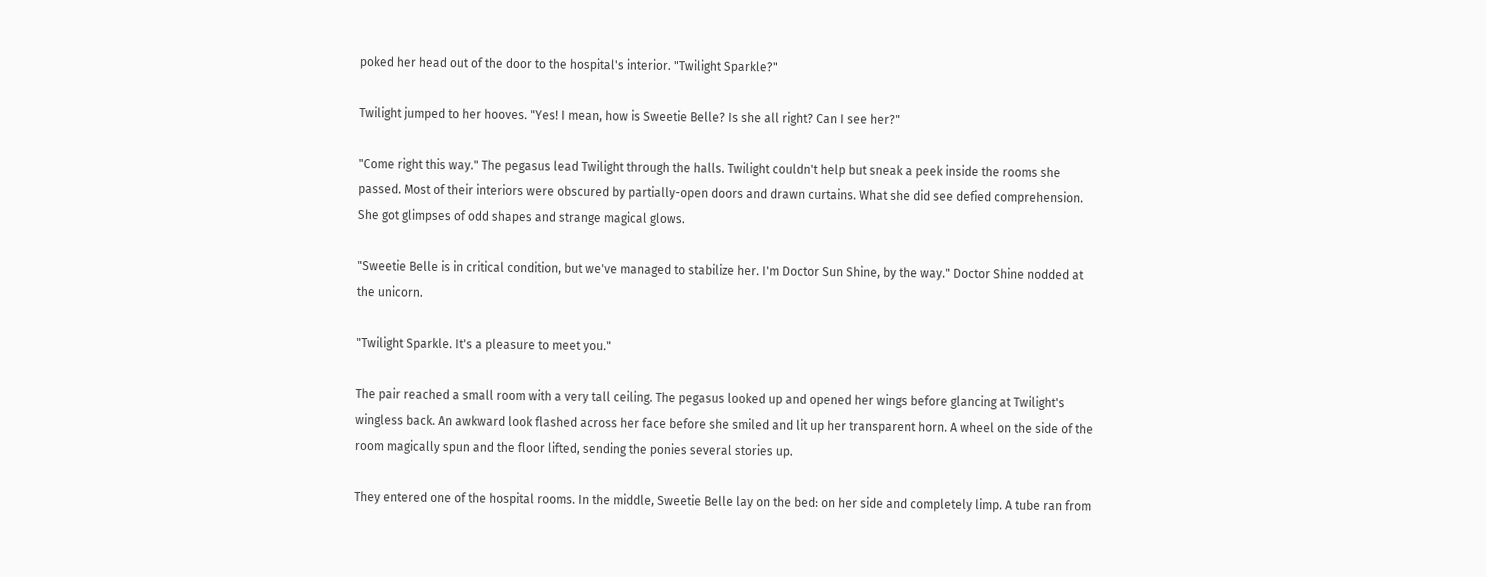poked her head out of the door to the hospital's interior. "Twilight Sparkle?"

Twilight jumped to her hooves. "Yes! I mean, how is Sweetie Belle? Is she all right? Can I see her?"

"Come right this way." The pegasus lead Twilight through the halls. Twilight couldn't help but sneak a peek inside the rooms she passed. Most of their interiors were obscured by partially-open doors and drawn curtains. What she did see defied comprehension. She got glimpses of odd shapes and strange magical glows.

"Sweetie Belle is in critical condition, but we've managed to stabilize her. I'm Doctor Sun Shine, by the way." Doctor Shine nodded at the unicorn.

"Twilight Sparkle. It's a pleasure to meet you."

The pair reached a small room with a very tall ceiling. The pegasus looked up and opened her wings before glancing at Twilight's wingless back. An awkward look flashed across her face before she smiled and lit up her transparent horn. A wheel on the side of the room magically spun and the floor lifted, sending the ponies several stories up.

They entered one of the hospital rooms. In the middle, Sweetie Belle lay on the bed: on her side and completely limp. A tube ran from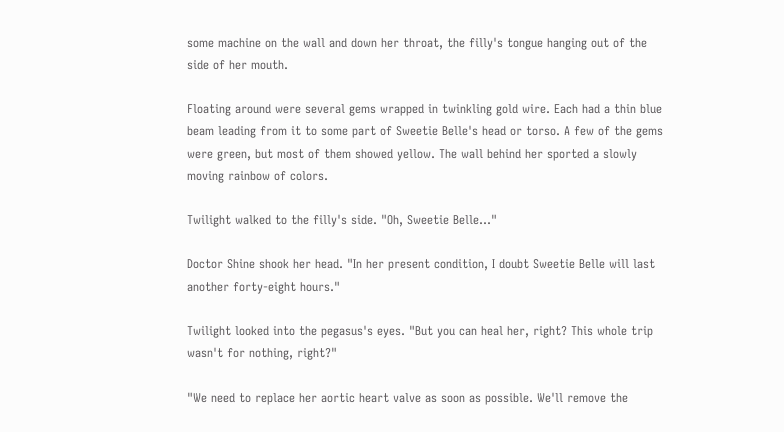some machine on the wall and down her throat, the filly's tongue hanging out of the side of her mouth.

Floating around were several gems wrapped in twinkling gold wire. Each had a thin blue beam leading from it to some part of Sweetie Belle's head or torso. A few of the gems were green, but most of them showed yellow. The wall behind her sported a slowly moving rainbow of colors.

Twilight walked to the filly's side. "Oh, Sweetie Belle..."

Doctor Shine shook her head. "In her present condition, I doubt Sweetie Belle will last another forty-eight hours."

Twilight looked into the pegasus's eyes. "But you can heal her, right? This whole trip wasn't for nothing, right?"

"We need to replace her aortic heart valve as soon as possible. We'll remove the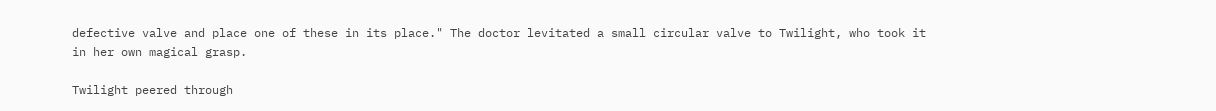defective valve and place one of these in its place." The doctor levitated a small circular valve to Twilight, who took it in her own magical grasp.

Twilight peered through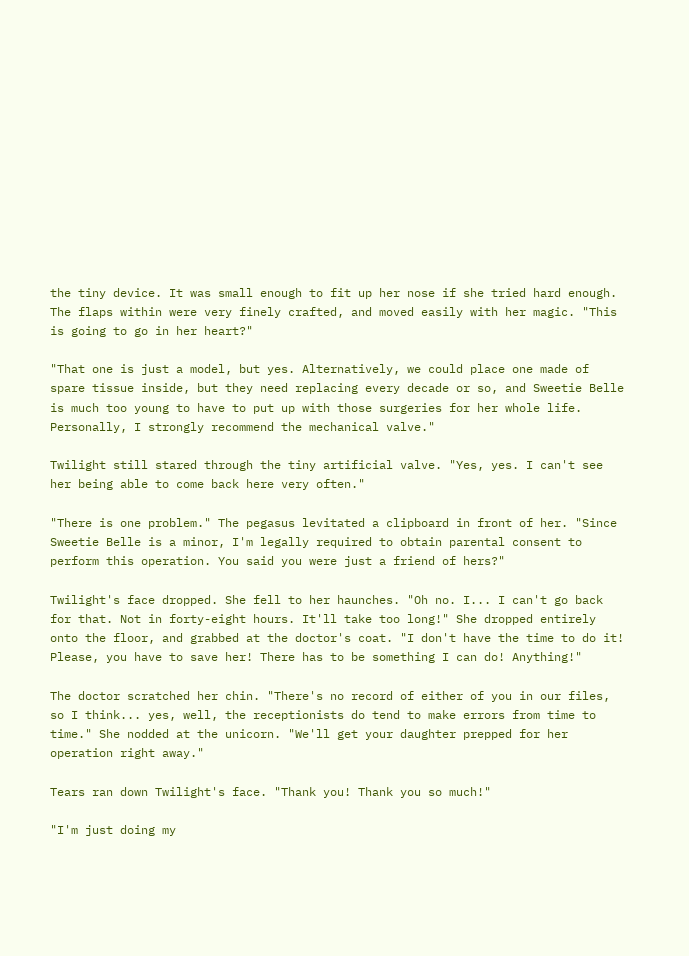the tiny device. It was small enough to fit up her nose if she tried hard enough. The flaps within were very finely crafted, and moved easily with her magic. "This is going to go in her heart?"

"That one is just a model, but yes. Alternatively, we could place one made of spare tissue inside, but they need replacing every decade or so, and Sweetie Belle is much too young to have to put up with those surgeries for her whole life. Personally, I strongly recommend the mechanical valve."

Twilight still stared through the tiny artificial valve. "Yes, yes. I can't see her being able to come back here very often."

"There is one problem." The pegasus levitated a clipboard in front of her. "Since Sweetie Belle is a minor, I'm legally required to obtain parental consent to perform this operation. You said you were just a friend of hers?"

Twilight's face dropped. She fell to her haunches. "Oh no. I... I can't go back for that. Not in forty-eight hours. It'll take too long!" She dropped entirely onto the floor, and grabbed at the doctor's coat. "I don't have the time to do it! Please, you have to save her! There has to be something I can do! Anything!"

The doctor scratched her chin. "There's no record of either of you in our files, so I think... yes, well, the receptionists do tend to make errors from time to time." She nodded at the unicorn. "We'll get your daughter prepped for her operation right away."

Tears ran down Twilight's face. "Thank you! Thank you so much!"

"I'm just doing my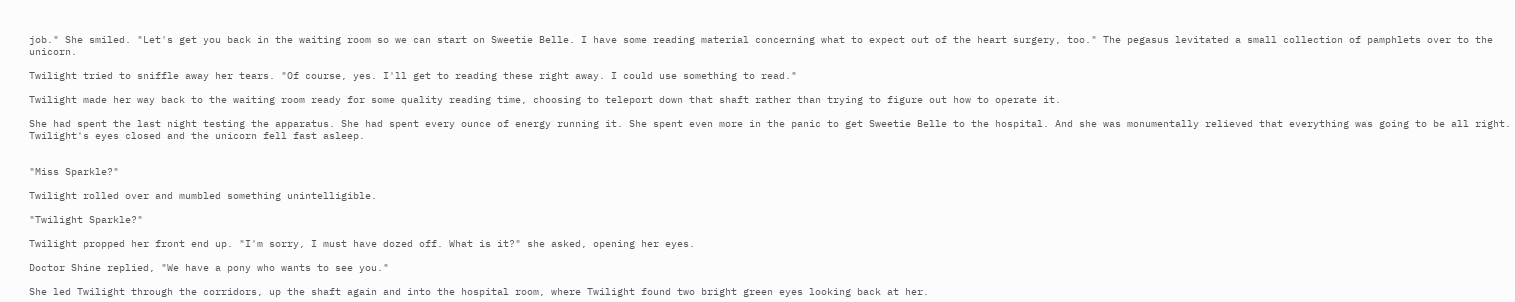job." She smiled. "Let's get you back in the waiting room so we can start on Sweetie Belle. I have some reading material concerning what to expect out of the heart surgery, too." The pegasus levitated a small collection of pamphlets over to the unicorn.

Twilight tried to sniffle away her tears. "Of course, yes. I'll get to reading these right away. I could use something to read."

Twilight made her way back to the waiting room ready for some quality reading time, choosing to teleport down that shaft rather than trying to figure out how to operate it.

She had spent the last night testing the apparatus. She had spent every ounce of energy running it. She spent even more in the panic to get Sweetie Belle to the hospital. And she was monumentally relieved that everything was going to be all right. Twilight's eyes closed and the unicorn fell fast asleep.


"Miss Sparkle?"

Twilight rolled over and mumbled something unintelligible.

"Twilight Sparkle?"

Twilight propped her front end up. "I'm sorry, I must have dozed off. What is it?" she asked, opening her eyes.

Doctor Shine replied, "We have a pony who wants to see you."

She led Twilight through the corridors, up the shaft again and into the hospital room, where Twilight found two bright green eyes looking back at her.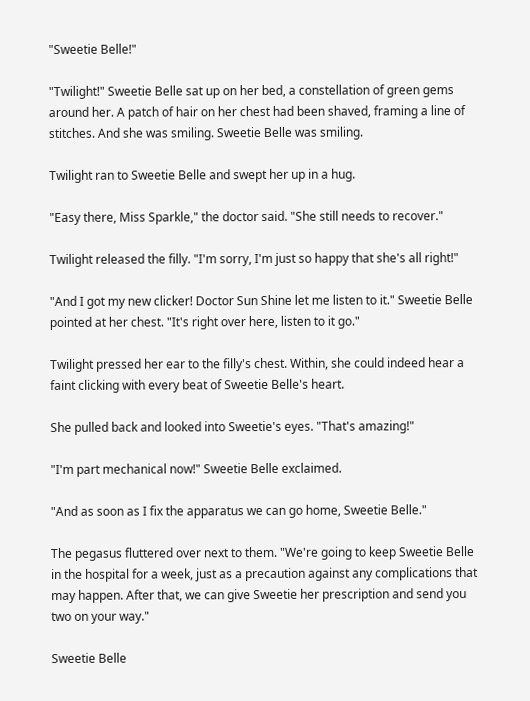"Sweetie Belle!"

"Twilight!" Sweetie Belle sat up on her bed, a constellation of green gems around her. A patch of hair on her chest had been shaved, framing a line of stitches. And she was smiling. Sweetie Belle was smiling.

Twilight ran to Sweetie Belle and swept her up in a hug.

"Easy there, Miss Sparkle," the doctor said. "She still needs to recover."

Twilight released the filly. "I'm sorry, I'm just so happy that she's all right!"

"And I got my new clicker! Doctor Sun Shine let me listen to it." Sweetie Belle pointed at her chest. "It's right over here, listen to it go."

Twilight pressed her ear to the filly's chest. Within, she could indeed hear a faint clicking with every beat of Sweetie Belle's heart.

She pulled back and looked into Sweetie's eyes. "That's amazing!"

"I'm part mechanical now!" Sweetie Belle exclaimed.

"And as soon as I fix the apparatus we can go home, Sweetie Belle."

The pegasus fluttered over next to them. "We're going to keep Sweetie Belle in the hospital for a week, just as a precaution against any complications that may happen. After that, we can give Sweetie her prescription and send you two on your way."

Sweetie Belle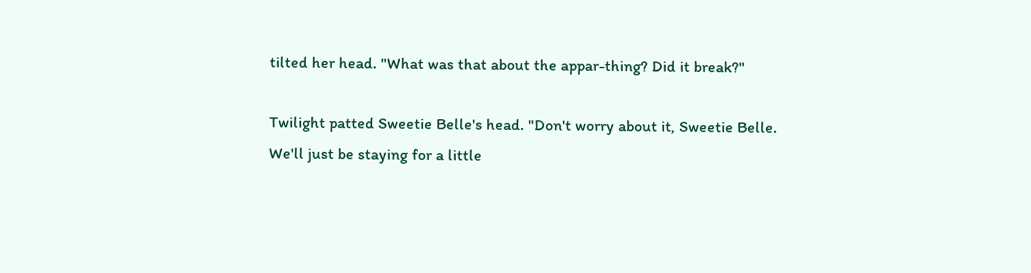tilted her head. "What was that about the appar-thing? Did it break?"

Twilight patted Sweetie Belle's head. "Don't worry about it, Sweetie Belle. We'll just be staying for a little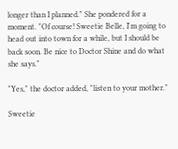longer than I planned." She pondered for a moment. "Of course! Sweetie Belle, I'm going to head out into town for a while, but I should be back soon. Be nice to Doctor Shine and do what she says."

"Yes," the doctor added, "listen to your mother."

Sweetie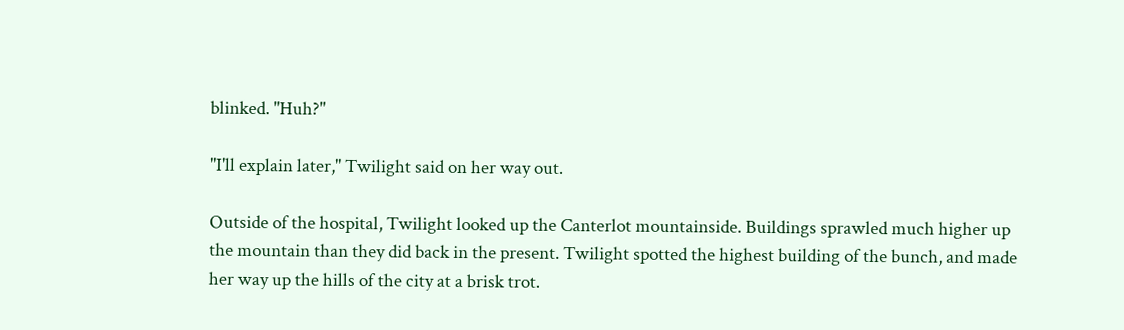blinked. "Huh?"

"I'll explain later," Twilight said on her way out.

Outside of the hospital, Twilight looked up the Canterlot mountainside. Buildings sprawled much higher up the mountain than they did back in the present. Twilight spotted the highest building of the bunch, and made her way up the hills of the city at a brisk trot.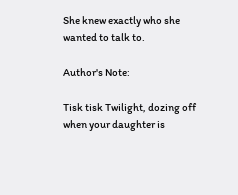She knew exactly who she wanted to talk to.

Author's Note:

Tisk tisk Twilight, dozing off when your daughter is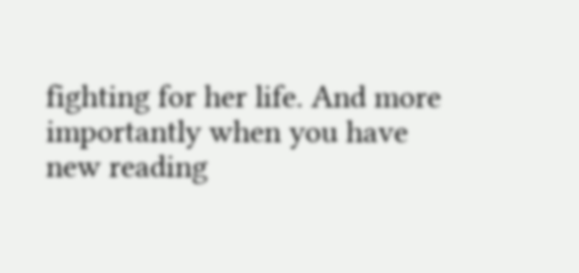fighting for her life. And more importantly when you have new reading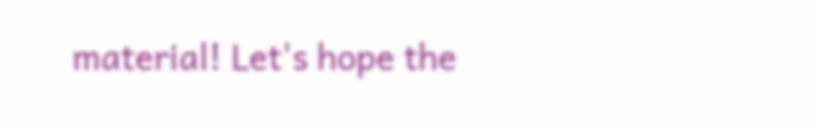material! Let's hope the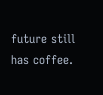future still has coffee.